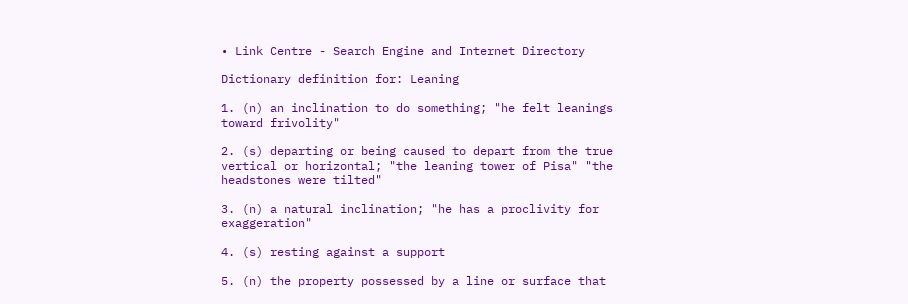• Link Centre - Search Engine and Internet Directory

Dictionary definition for: Leaning

1. (n) an inclination to do something; "he felt leanings toward frivolity"

2. (s) departing or being caused to depart from the true vertical or horizontal; "the leaning tower of Pisa" "the headstones were tilted"

3. (n) a natural inclination; "he has a proclivity for exaggeration"

4. (s) resting against a support

5. (n) the property possessed by a line or surface that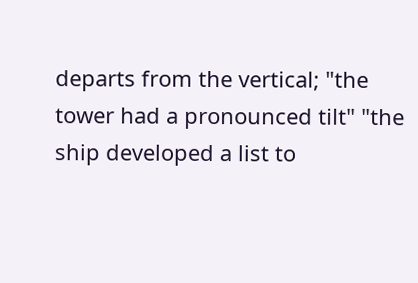departs from the vertical; "the tower had a pronounced tilt" "the ship developed a list to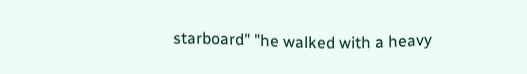starboard" "he walked with a heavy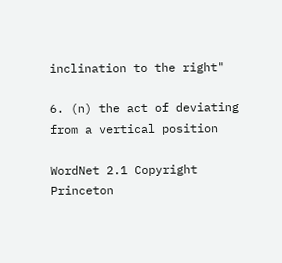inclination to the right"

6. (n) the act of deviating from a vertical position

WordNet 2.1 Copyright Princeton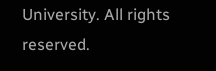University. All rights reserved.